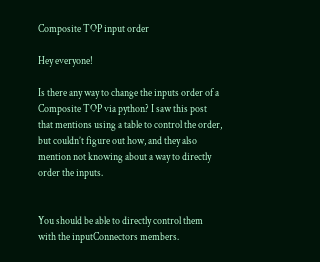Composite TOP input order

Hey everyone!

Is there any way to change the inputs order of a Composite TOP via python? I saw this post that mentions using a table to control the order, but couldn’t figure out how, and they also mention not knowing about a way to directly order the inputs.


You should be able to directly control them with the inputConnectors members.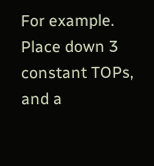For example.
Place down 3 constant TOPs, and a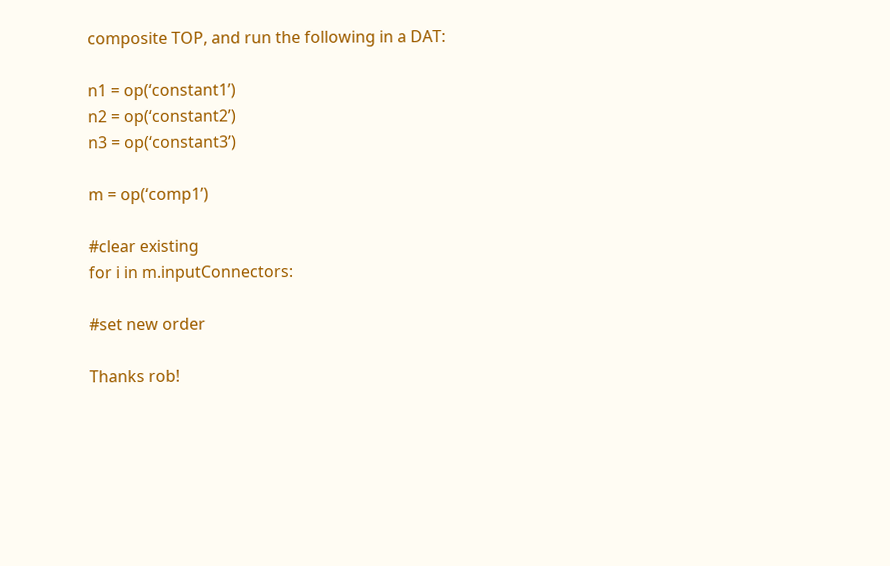composite TOP, and run the following in a DAT:

n1 = op(‘constant1’)
n2 = op(‘constant2’)
n3 = op(‘constant3’)

m = op(‘comp1’)

#clear existing
for i in m.inputConnectors:

#set new order

Thanks rob!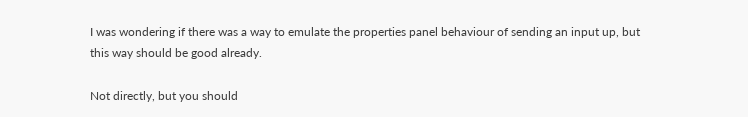I was wondering if there was a way to emulate the properties panel behaviour of sending an input up, but this way should be good already.

Not directly, but you should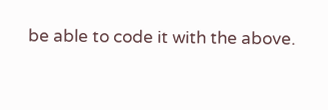be able to code it with the above.